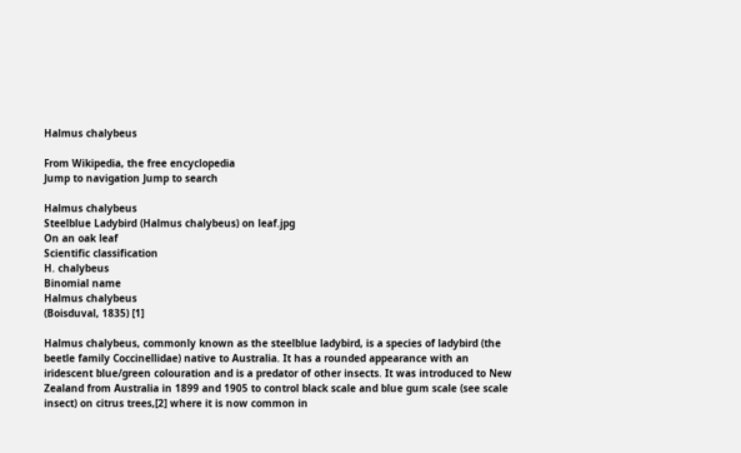Halmus chalybeus

From Wikipedia, the free encyclopedia
Jump to navigation Jump to search

Halmus chalybeus
Steelblue Ladybird (Halmus chalybeus) on leaf.jpg
On an oak leaf
Scientific classification
H. chalybeus
Binomial name
Halmus chalybeus
(Boisduval, 1835) [1]

Halmus chalybeus, commonly known as the steelblue ladybird, is a species of ladybird (the beetle family Coccinellidae) native to Australia. It has a rounded appearance with an iridescent blue/green colouration and is a predator of other insects. It was introduced to New Zealand from Australia in 1899 and 1905 to control black scale and blue gum scale (see scale insect) on citrus trees,[2] where it is now common in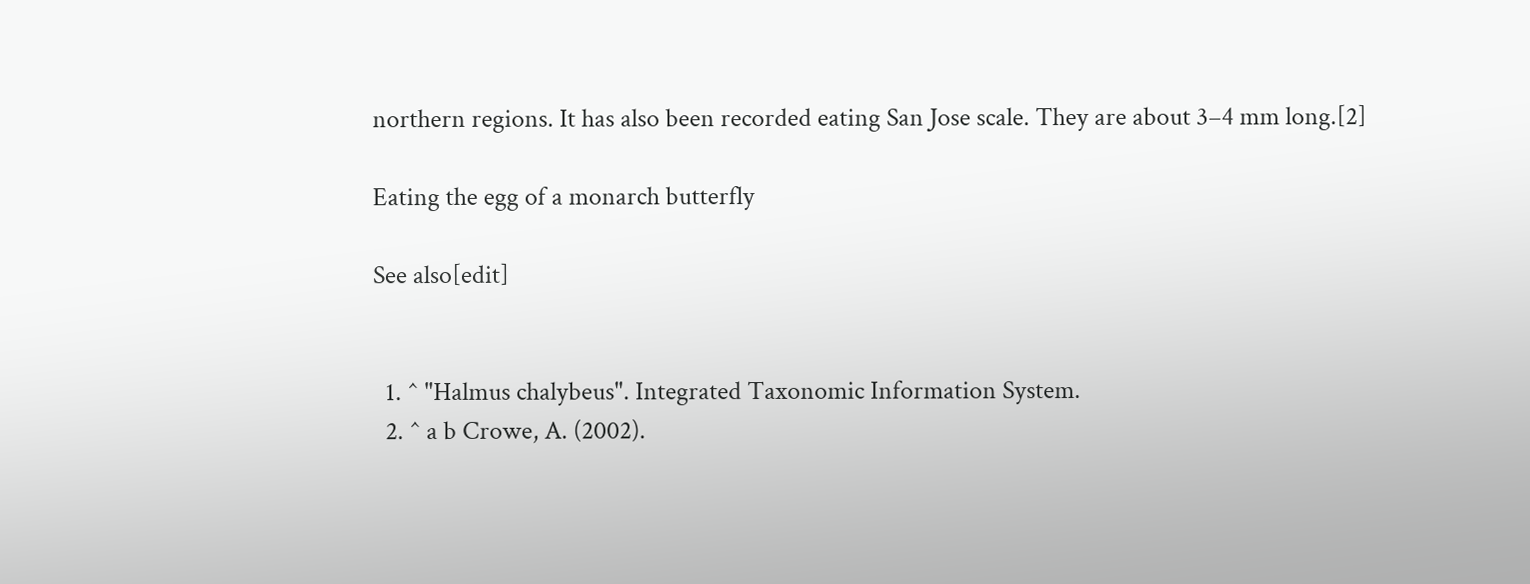northern regions. It has also been recorded eating San Jose scale. They are about 3–4 mm long.[2]

Eating the egg of a monarch butterfly

See also[edit]


  1. ^ "Halmus chalybeus". Integrated Taxonomic Information System.
  2. ^ a b Crowe, A. (2002).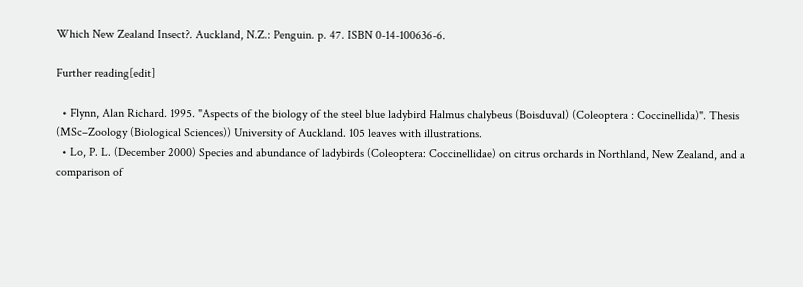Which New Zealand Insect?. Auckland, N.Z.: Penguin. p. 47. ISBN 0-14-100636-6.

Further reading[edit]

  • Flynn, Alan Richard. 1995. "Aspects of the biology of the steel blue ladybird Halmus chalybeus (Boisduval) (Coleoptera : Coccinellida)". Thesis (MSc–Zoology (Biological Sciences)) University of Auckland. 105 leaves with illustrations.
  • Lo, P. L. (December 2000) Species and abundance of ladybirds (Coleoptera: Coccinellidae) on citrus orchards in Northland, New Zealand, and a comparison of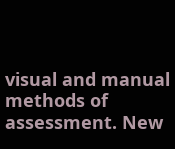visual and manual methods of assessment. New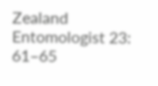Zealand Entomologist 23: 61–65